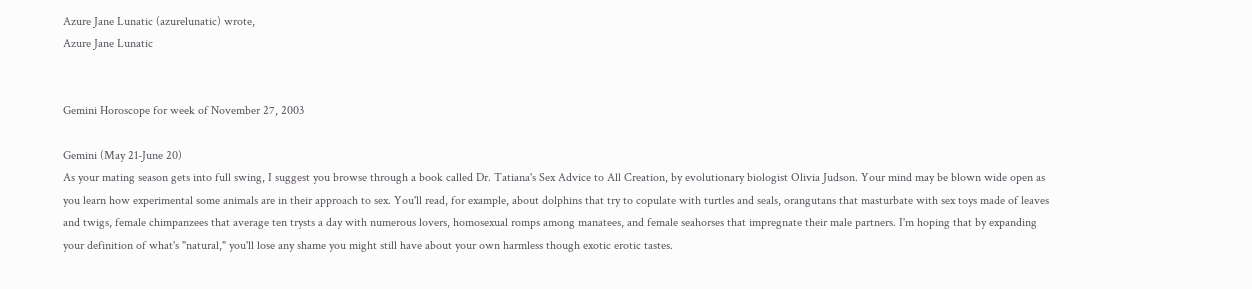Azure Jane Lunatic (azurelunatic) wrote,
Azure Jane Lunatic


Gemini Horoscope for week of November 27, 2003

Gemini (May 21-June 20)
As your mating season gets into full swing, I suggest you browse through a book called Dr. Tatiana's Sex Advice to All Creation, by evolutionary biologist Olivia Judson. Your mind may be blown wide open as you learn how experimental some animals are in their approach to sex. You'll read, for example, about dolphins that try to copulate with turtles and seals, orangutans that masturbate with sex toys made of leaves and twigs, female chimpanzees that average ten trysts a day with numerous lovers, homosexual romps among manatees, and female seahorses that impregnate their male partners. I'm hoping that by expanding your definition of what's "natural," you'll lose any shame you might still have about your own harmless though exotic erotic tastes.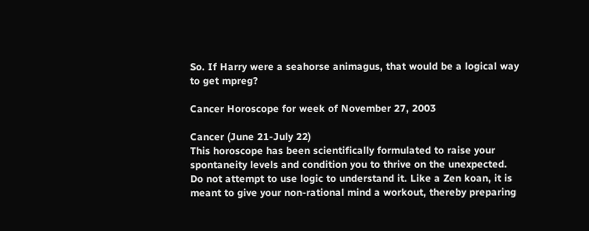So. If Harry were a seahorse animagus, that would be a logical way to get mpreg?

Cancer Horoscope for week of November 27, 2003

Cancer (June 21-July 22)
This horoscope has been scientifically formulated to raise your spontaneity levels and condition you to thrive on the unexpected. Do not attempt to use logic to understand it. Like a Zen koan, it is meant to give your non-rational mind a workout, thereby preparing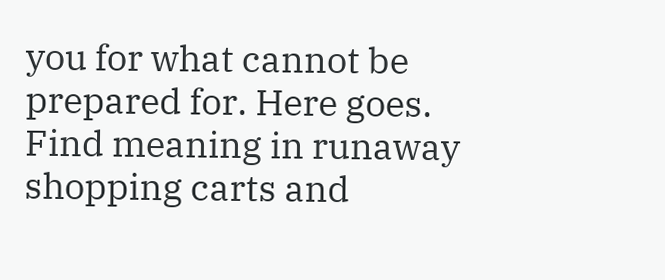you for what cannot be prepared for. Here goes. Find meaning in runaway shopping carts and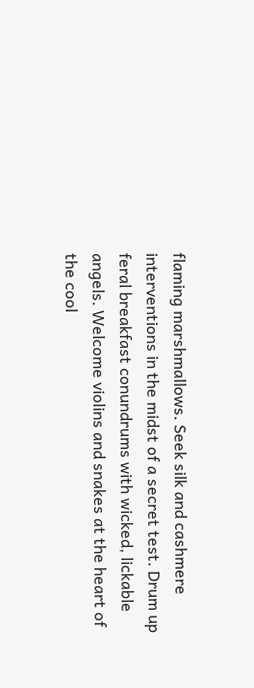flaming marshmallows. Seek silk and cashmere interventions in the midst of a secret test. Drum up feral breakfast conundrums with wicked, lickable angels. Welcome violins and snakes at the heart of the cool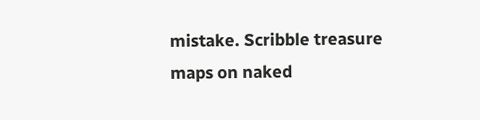mistake. Scribble treasure maps on naked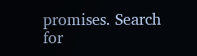promises. Search for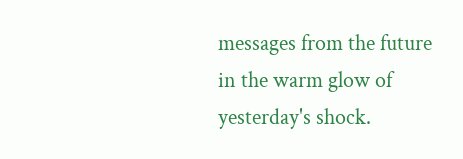messages from the future in the warm glow of yesterday's shock.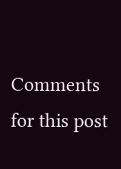Comments for this post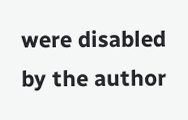were disabled by the author